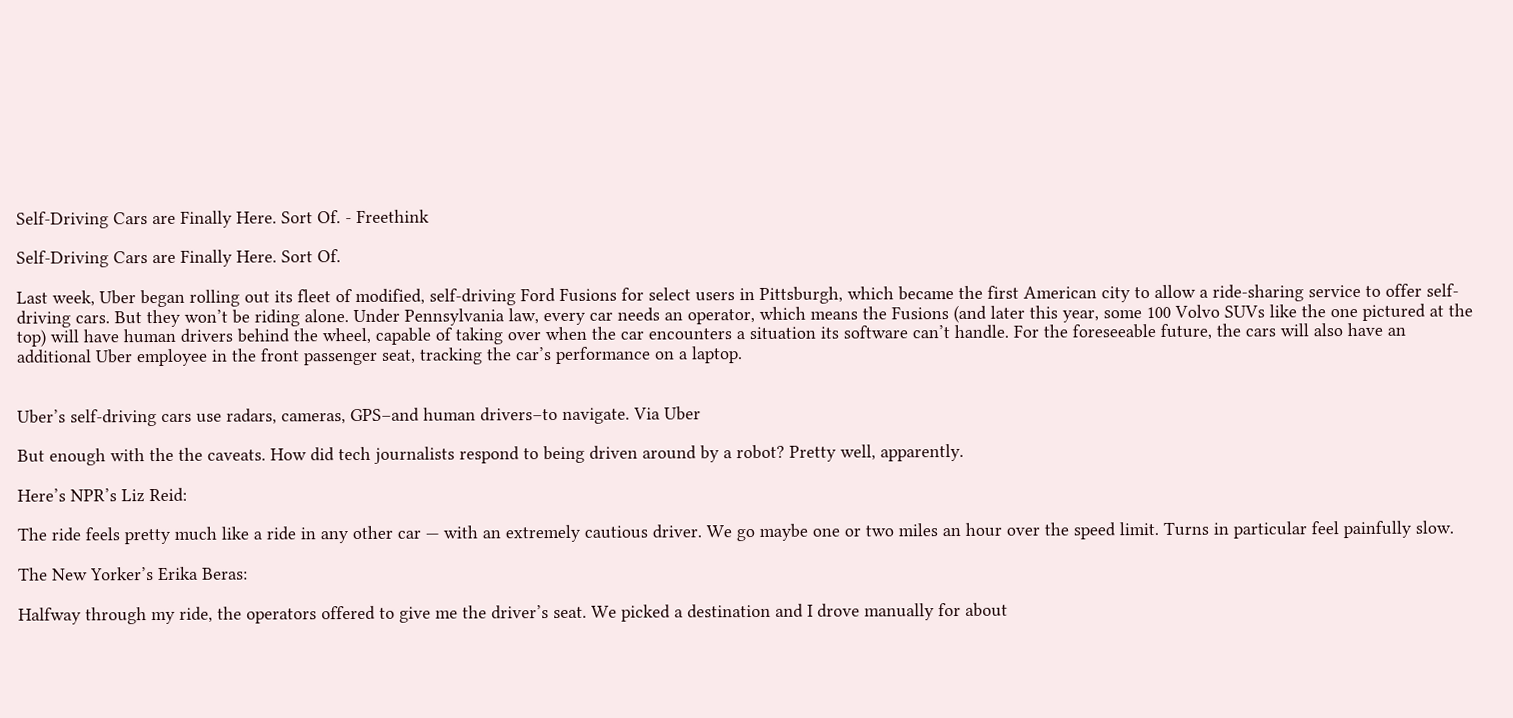Self-Driving Cars are Finally Here. Sort Of. - Freethink

Self-Driving Cars are Finally Here. Sort Of.

Last week, Uber began rolling out its fleet of modified, self-driving Ford Fusions for select users in Pittsburgh, which became the first American city to allow a ride-sharing service to offer self-driving cars. But they won’t be riding alone. Under Pennsylvania law, every car needs an operator, which means the Fusions (and later this year, some 100 Volvo SUVs like the one pictured at the top) will have human drivers behind the wheel, capable of taking over when the car encounters a situation its software can’t handle. For the foreseeable future, the cars will also have an additional Uber employee in the front passenger seat, tracking the car’s performance on a laptop.


Uber’s self-driving cars use radars, cameras, GPS–and human drivers–to navigate. Via Uber

But enough with the the caveats. How did tech journalists respond to being driven around by a robot? Pretty well, apparently.

Here’s NPR’s Liz Reid:

The ride feels pretty much like a ride in any other car — with an extremely cautious driver. We go maybe one or two miles an hour over the speed limit. Turns in particular feel painfully slow.

The New Yorker’s Erika Beras:

Halfway through my ride, the operators offered to give me the driver’s seat. We picked a destination and I drove manually for about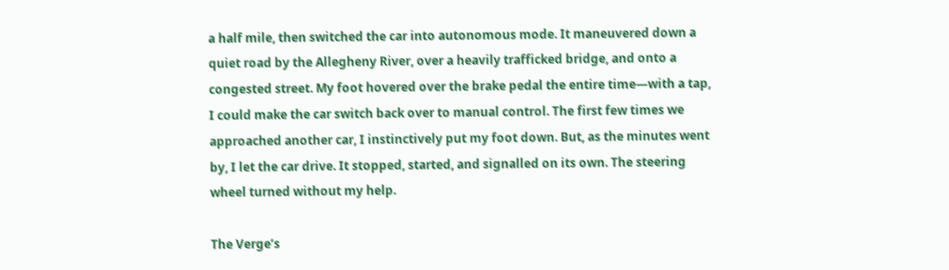a half mile, then switched the car into autonomous mode. It maneuvered down a quiet road by the Allegheny River, over a heavily trafficked bridge, and onto a congested street. My foot hovered over the brake pedal the entire time—with a tap, I could make the car switch back over to manual control. The first few times we approached another car, I instinctively put my foot down. But, as the minutes went by, I let the car drive. It stopped, started, and signalled on its own. The steering wheel turned without my help.

The Verge’s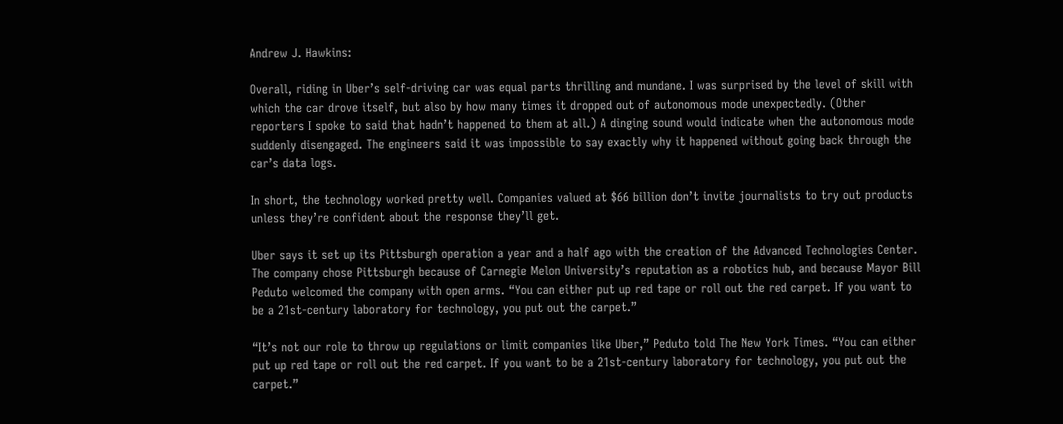Andrew J. Hawkins:

Overall, riding in Uber’s self-driving car was equal parts thrilling and mundane. I was surprised by the level of skill with which the car drove itself, but also by how many times it dropped out of autonomous mode unexpectedly. (Other reporters I spoke to said that hadn’t happened to them at all.) A dinging sound would indicate when the autonomous mode suddenly disengaged. The engineers said it was impossible to say exactly why it happened without going back through the car’s data logs.

In short, the technology worked pretty well. Companies valued at $66 billion don’t invite journalists to try out products unless they’re confident about the response they’ll get.

Uber says it set up its Pittsburgh operation a year and a half ago with the creation of the Advanced Technologies Center. The company chose Pittsburgh because of Carnegie Melon University’s reputation as a robotics hub, and because Mayor Bill Peduto welcomed the company with open arms. “You can either put up red tape or roll out the red carpet. If you want to be a 21st-century laboratory for technology, you put out the carpet.”

“It’s not our role to throw up regulations or limit companies like Uber,” Peduto told The New York Times. “You can either put up red tape or roll out the red carpet. If you want to be a 21st-century laboratory for technology, you put out the carpet.”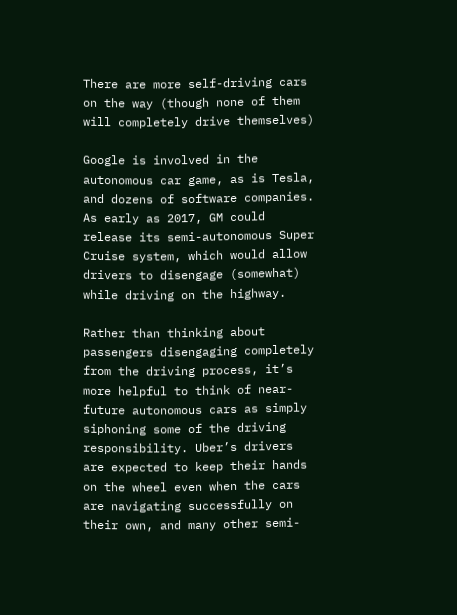There are more self-driving cars on the way (though none of them will completely drive themselves)

Google is involved in the autonomous car game, as is Tesla, and dozens of software companies. As early as 2017, GM could release its semi-autonomous Super Cruise system, which would allow drivers to disengage (somewhat) while driving on the highway.

Rather than thinking about passengers disengaging completely from the driving process, it’s more helpful to think of near-future autonomous cars as simply siphoning some of the driving responsibility. Uber’s drivers are expected to keep their hands on the wheel even when the cars are navigating successfully on their own, and many other semi-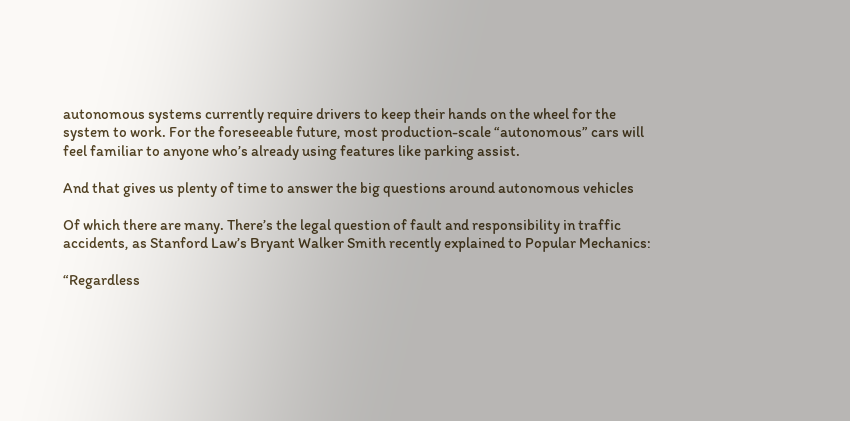autonomous systems currently require drivers to keep their hands on the wheel for the system to work. For the foreseeable future, most production-scale “autonomous” cars will feel familiar to anyone who’s already using features like parking assist.

And that gives us plenty of time to answer the big questions around autonomous vehicles

Of which there are many. There’s the legal question of fault and responsibility in traffic accidents, as Stanford Law’s Bryant Walker Smith recently explained to Popular Mechanics:

“Regardless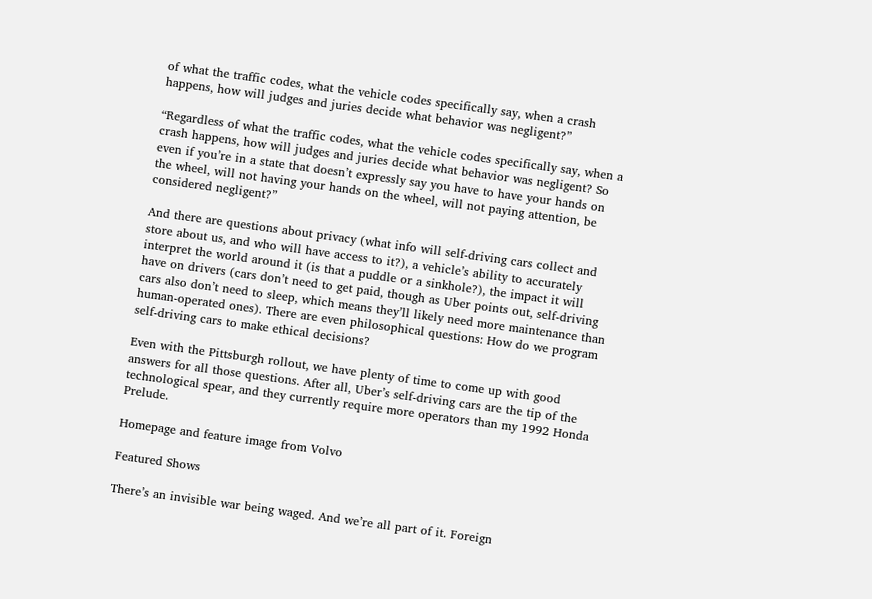of what the traffic codes, what the vehicle codes specifically say, when a crash happens, how will judges and juries decide what behavior was negligent?”

“Regardless of what the traffic codes, what the vehicle codes specifically say, when a crash happens, how will judges and juries decide what behavior was negligent? So even if you’re in a state that doesn’t expressly say you have to have your hands on the wheel, will not having your hands on the wheel, will not paying attention, be considered negligent?”

And there are questions about privacy (what info will self-driving cars collect and store about us, and who will have access to it?), a vehicle’s ability to accurately interpret the world around it (is that a puddle or a sinkhole?), the impact it will have on drivers (cars don’t need to get paid, though as Uber points out, self-driving cars also don’t need to sleep, which means they’ll likely need more maintenance than human-operated ones). There are even philosophical questions: How do we program self-driving cars to make ethical decisions?

Even with the Pittsburgh rollout, we have plenty of time to come up with good answers for all those questions. After all, Uber’s self-driving cars are the tip of the technological spear, and they currently require more operators than my 1992 Honda Prelude.

Homepage and feature image from Volvo

Featured Shows

There’s an invisible war being waged. And we’re all part of it. Foreign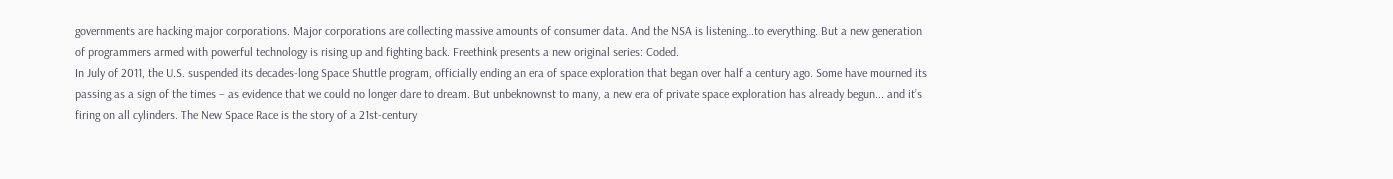governments are hacking major corporations. Major corporations are collecting massive amounts of consumer data. And the NSA is listening…to everything. But a new generation of programmers armed with powerful technology is rising up and fighting back. Freethink presents a new original series: Coded.
In July of 2011, the U.S. suspended its decades-long Space Shuttle program, officially ending an era of space exploration that began over half a century ago. Some have mourned its passing as a sign of the times – as evidence that we could no longer dare to dream. But unbeknownst to many, a new era of private space exploration has already begun... and it’s firing on all cylinders. The New Space Race is the story of a 21st-century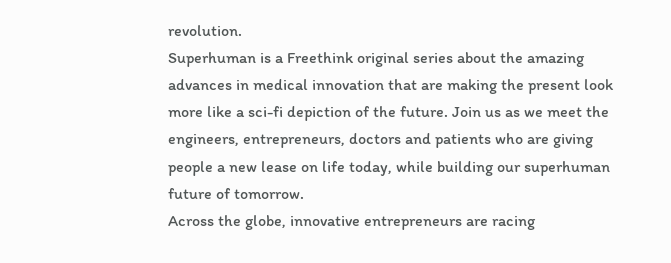revolution.
Superhuman is a Freethink original series about the amazing advances in medical innovation that are making the present look more like a sci-fi depiction of the future. Join us as we meet the engineers, entrepreneurs, doctors and patients who are giving people a new lease on life today, while building our superhuman future of tomorrow.
Across the globe, innovative entrepreneurs are racing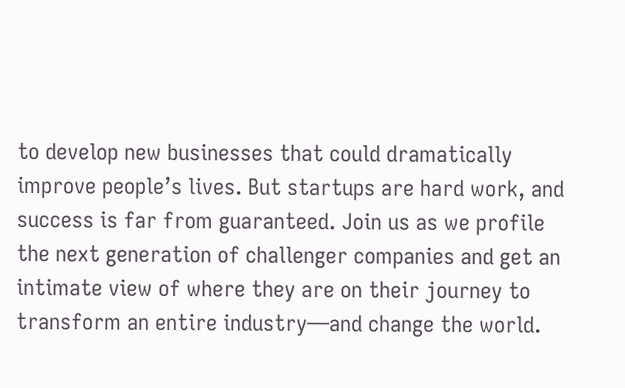to develop new businesses that could dramatically improve people’s lives. But startups are hard work, and success is far from guaranteed. Join us as we profile the next generation of challenger companies and get an intimate view of where they are on their journey to transform an entire industry—and change the world.